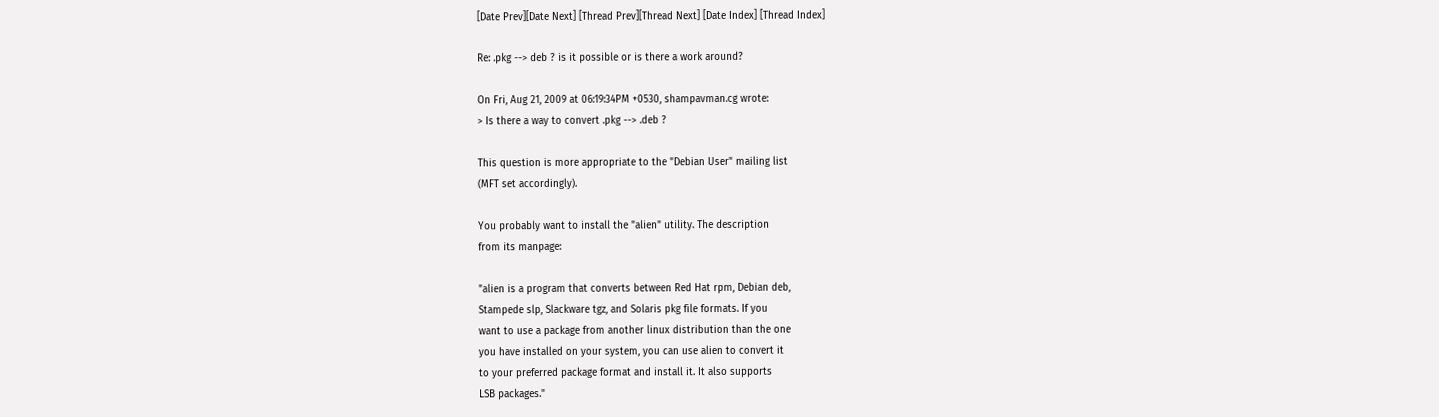[Date Prev][Date Next] [Thread Prev][Thread Next] [Date Index] [Thread Index]

Re: .pkg --> deb ? is it possible or is there a work around?

On Fri, Aug 21, 2009 at 06:19:34PM +0530, shampavman.cg wrote:
> Is there a way to convert .pkg --> .deb ?

This question is more appropriate to the "Debian User" mailing list
(MFT set accordingly).

You probably want to install the "alien" utility. The description
from its manpage:

"alien is a program that converts between Red Hat rpm, Debian deb,
Stampede slp, Slackware tgz, and Solaris pkg file formats. If you
want to use a package from another linux distribution than the one
you have installed on your system, you can use alien to convert it
to your preferred package format and install it. It also supports
LSB packages."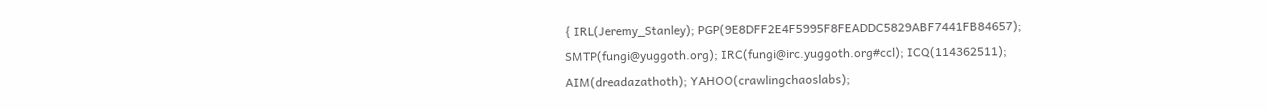{ IRL(Jeremy_Stanley); PGP(9E8DFF2E4F5995F8FEADDC5829ABF7441FB84657);
SMTP(fungi@yuggoth.org); IRC(fungi@irc.yuggoth.org#ccl); ICQ(114362511);
AIM(dreadazathoth); YAHOO(crawlingchaoslabs);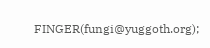FINGER(fungi@yuggoth.org);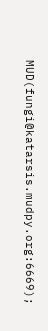MUD(fungi@katarsis.mudpy.org:6669);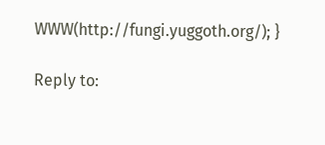WWW(http://fungi.yuggoth.org/); }

Reply to: